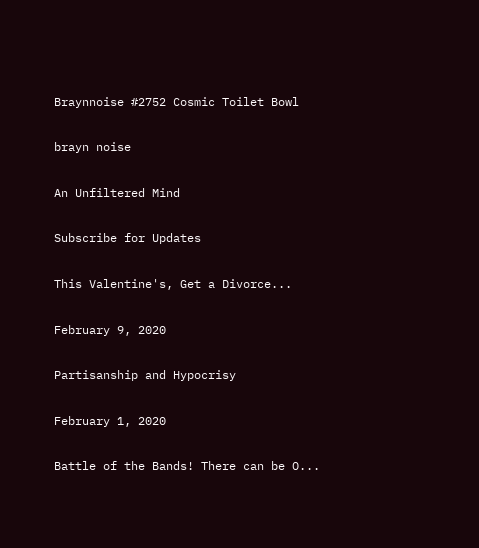Braynnoise #2752 Cosmic Toilet Bowl

brayn noise

An Unfiltered Mind

Subscribe for Updates

This Valentine's, Get a Divorce...

February 9, 2020

Partisanship and Hypocrisy

February 1, 2020

Battle of the Bands! There can be O...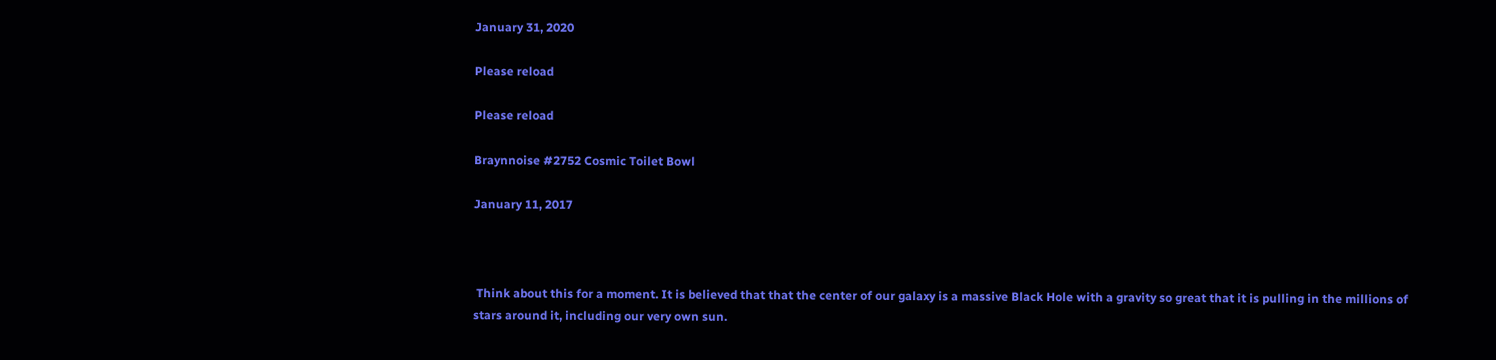January 31, 2020

Please reload

Please reload

Braynnoise #2752 Cosmic Toilet Bowl

January 11, 2017



 Think about this for a moment. It is believed that that the center of our galaxy is a massive Black Hole with a gravity so great that it is pulling in the millions of stars around it, including our very own sun.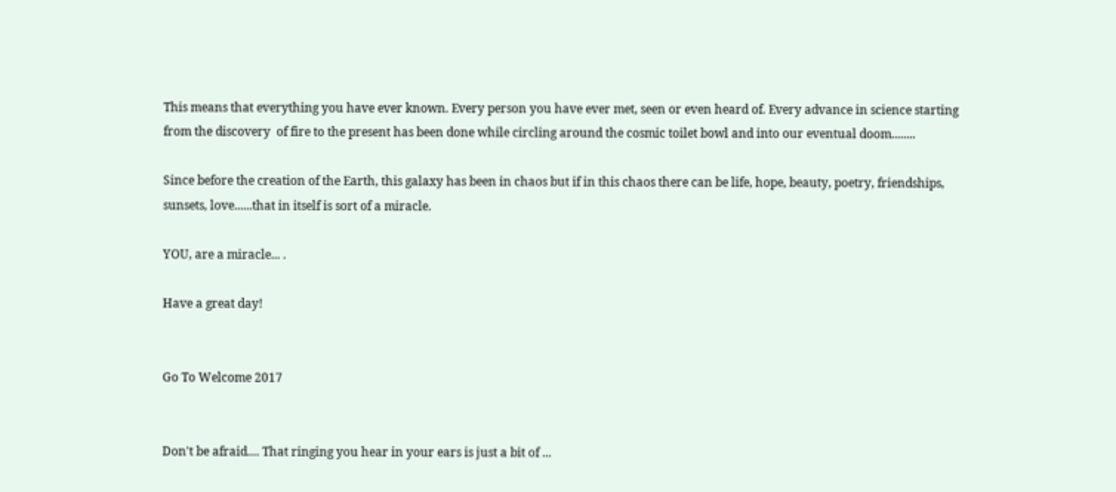This means that everything you have ever known. Every person you have ever met, seen or even heard of. Every advance in science starting from the discovery  of fire to the present has been done while circling around the cosmic toilet bowl and into our eventual doom........

Since before the creation of the Earth, this galaxy has been in chaos but if in this chaos there can be life, hope, beauty, poetry, friendships, sunsets, love......that in itself is sort of a miracle.

YOU, are a miracle... .

Have a great day!


Go To Welcome 2017


Don't be afraid.... That ringing you hear in your ears is just a bit of ...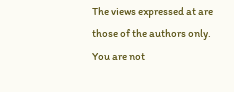The views expressed at are those of the authors only. You are not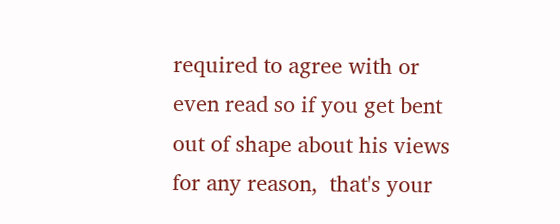required to agree with or even read so if you get bent out of shape about his views for any reason,  that's your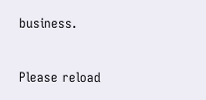business.


Please reload